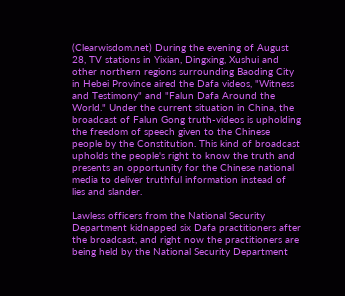(Clearwisdom.net) During the evening of August 28, TV stations in Yixian, Dingxing, Xushui and other northern regions surrounding Baoding City in Hebei Province aired the Dafa videos, "Witness and Testimony" and "Falun Dafa Around the World." Under the current situation in China, the broadcast of Falun Gong truth-videos is upholding the freedom of speech given to the Chinese people by the Constitution. This kind of broadcast upholds the people's right to know the truth and presents an opportunity for the Chinese national media to deliver truthful information instead of lies and slander.

Lawless officers from the National Security Department kidnapped six Dafa practitioners after the broadcast, and right now the practitioners are being held by the National Security Department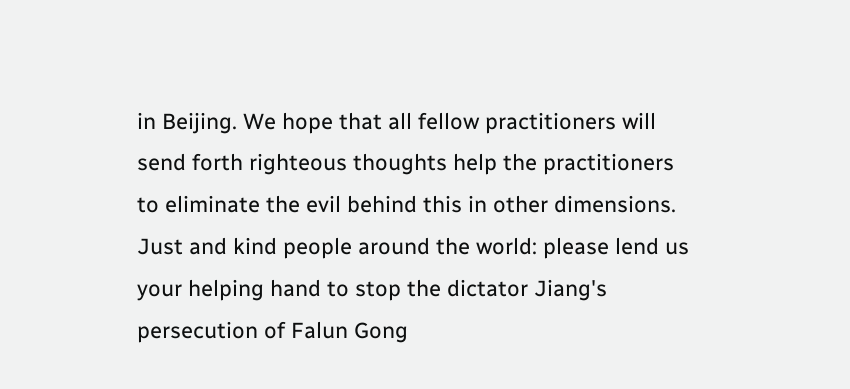in Beijing. We hope that all fellow practitioners will send forth righteous thoughts help the practitioners to eliminate the evil behind this in other dimensions. Just and kind people around the world: please lend us your helping hand to stop the dictator Jiang's persecution of Falun Gong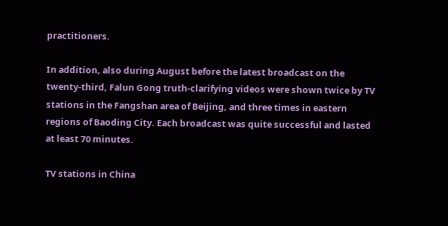practitioners.

In addition, also during August before the latest broadcast on the twenty-third, Falun Gong truth-clarifying videos were shown twice by TV stations in the Fangshan area of Beijing, and three times in eastern regions of Baoding City. Each broadcast was quite successful and lasted at least 70 minutes.

TV stations in China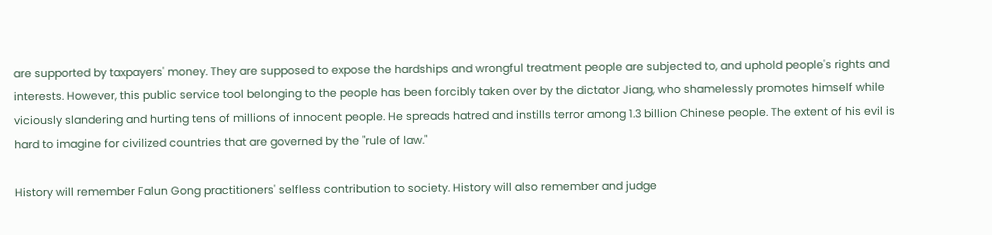are supported by taxpayers' money. They are supposed to expose the hardships and wrongful treatment people are subjected to, and uphold people's rights and interests. However, this public service tool belonging to the people has been forcibly taken over by the dictator Jiang, who shamelessly promotes himself while viciously slandering and hurting tens of millions of innocent people. He spreads hatred and instills terror among 1.3 billion Chinese people. The extent of his evil is hard to imagine for civilized countries that are governed by the "rule of law."

History will remember Falun Gong practitioners' selfless contribution to society. History will also remember and judge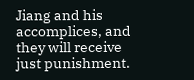Jiang and his accomplices, and they will receive just punishment.